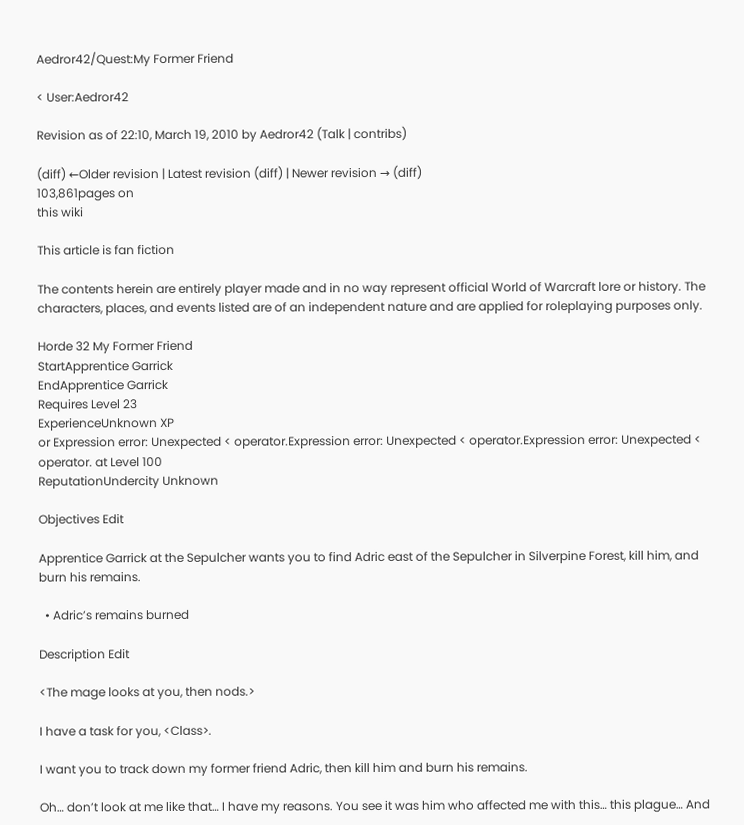Aedror42/Quest:My Former Friend

< User:Aedror42

Revision as of 22:10, March 19, 2010 by Aedror42 (Talk | contribs)

(diff) ←Older revision | Latest revision (diff) | Newer revision → (diff)
103,861pages on
this wiki

This article is fan fiction

The contents herein are entirely player made and in no way represent official World of Warcraft lore or history. The characters, places, and events listed are of an independent nature and are applied for roleplaying purposes only.

Horde 32 My Former Friend
StartApprentice Garrick
EndApprentice Garrick
Requires Level 23
ExperienceUnknown XP
or Expression error: Unexpected < operator.Expression error: Unexpected < operator.Expression error: Unexpected < operator. at Level 100
ReputationUndercity Unknown

Objectives Edit

Apprentice Garrick at the Sepulcher wants you to find Adric east of the Sepulcher in Silverpine Forest, kill him, and burn his remains.

  • Adric’s remains burned

Description Edit

<The mage looks at you, then nods.>

I have a task for you, <Class>.

I want you to track down my former friend Adric, then kill him and burn his remains.

Oh… don’t look at me like that… I have my reasons. You see it was him who affected me with this… this plague… And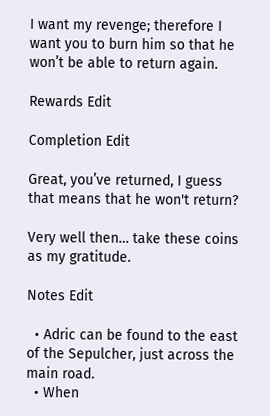I want my revenge; therefore I want you to burn him so that he won’t be able to return again.

Rewards Edit

Completion Edit

Great, you’ve returned, I guess that means that he won't return?

Very well then… take these coins as my gratitude.

Notes Edit

  • Adric can be found to the east of the Sepulcher, just across the main road.
  • When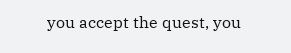you accept the quest, you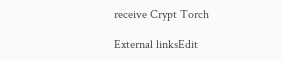receive Crypt Torch

External linksEdit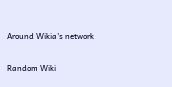Around Wikia's network

Random Wiki